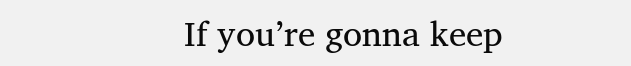If you’re gonna keep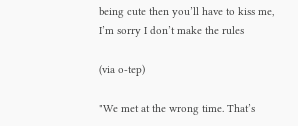being cute then you’ll have to kiss me, I’m sorry I don’t make the rules

(via o-tep)

"We met at the wrong time. That’s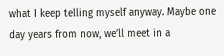what I keep telling myself anyway. Maybe one day years from now, we’ll meet in a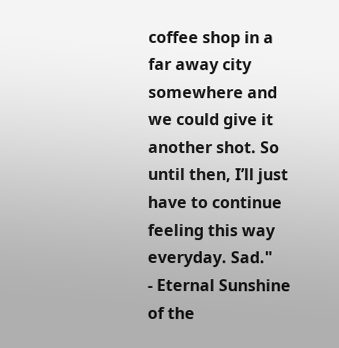coffee shop in a far away city somewhere and we could give it another shot. So until then, I’ll just have to continue feeling this way everyday. Sad."
- Eternal Sunshine of the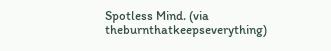Spotless Mind. (via theburnthatkeepseverything)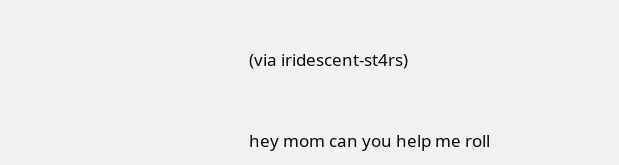(via iridescent-st4rs)


hey mom can you help me roll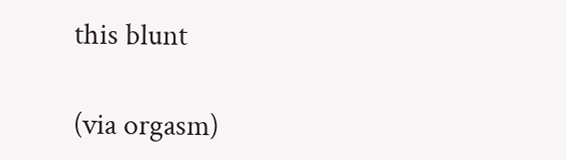this blunt

(via orgasm)